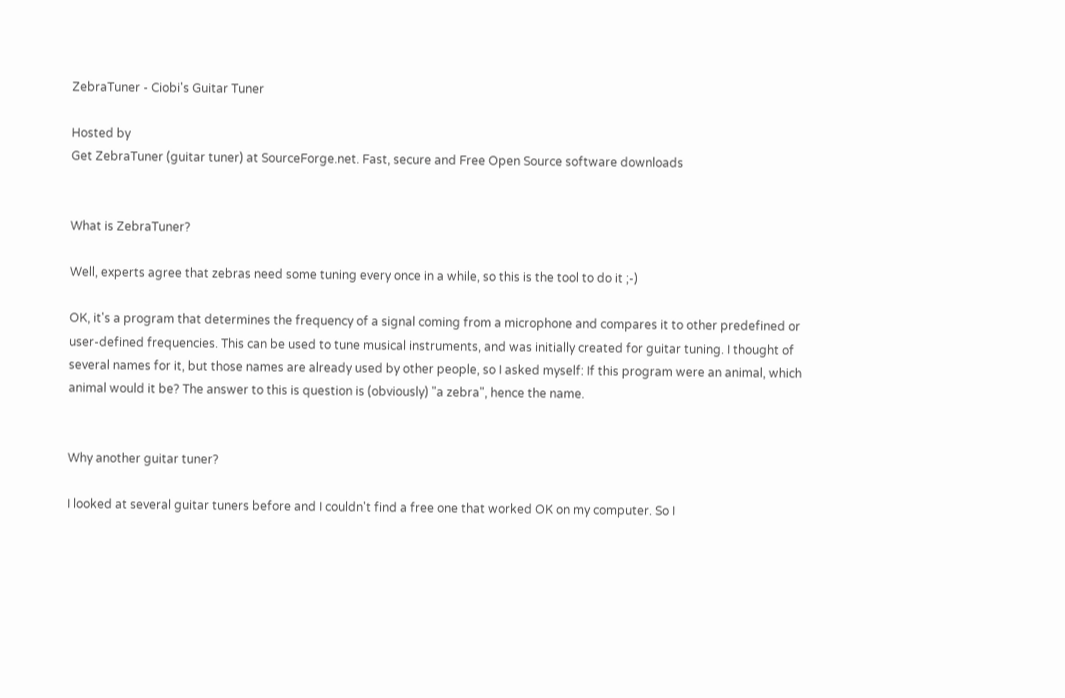ZebraTuner - Ciobi's Guitar Tuner

Hosted by
Get ZebraTuner (guitar tuner) at SourceForge.net. Fast, secure and Free Open Source software downloads


What is ZebraTuner?

Well, experts agree that zebras need some tuning every once in a while, so this is the tool to do it ;-)

OK, it's a program that determines the frequency of a signal coming from a microphone and compares it to other predefined or user-defined frequencies. This can be used to tune musical instruments, and was initially created for guitar tuning. I thought of several names for it, but those names are already used by other people, so I asked myself: If this program were an animal, which animal would it be? The answer to this is question is (obviously) "a zebra", hence the name.


Why another guitar tuner?

I looked at several guitar tuners before and I couldn't find a free one that worked OK on my computer. So I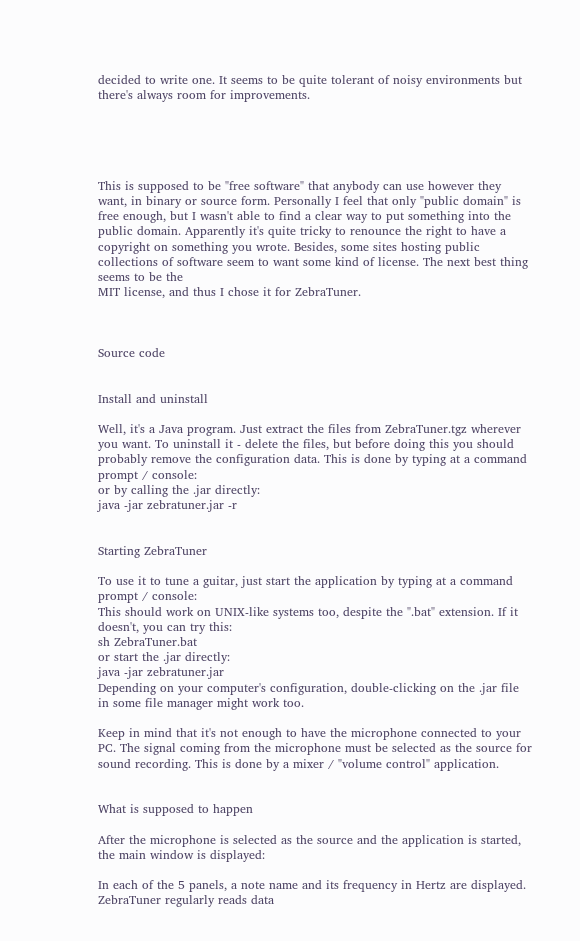decided to write one. It seems to be quite tolerant of noisy environments but there's always room for improvements.





This is supposed to be "free software" that anybody can use however they want, in binary or source form. Personally I feel that only "public domain" is free enough, but I wasn't able to find a clear way to put something into the public domain. Apparently it's quite tricky to renounce the right to have a copyright on something you wrote. Besides, some sites hosting public collections of software seem to want some kind of license. The next best thing seems to be the
MIT license, and thus I chose it for ZebraTuner.



Source code


Install and uninstall

Well, it's a Java program. Just extract the files from ZebraTuner.tgz wherever you want. To uninstall it - delete the files, but before doing this you should probably remove the configuration data. This is done by typing at a command prompt / console:
or by calling the .jar directly:
java -jar zebratuner.jar -r


Starting ZebraTuner

To use it to tune a guitar, just start the application by typing at a command prompt / console:
This should work on UNIX-like systems too, despite the ".bat" extension. If it doesn't, you can try this:
sh ZebraTuner.bat
or start the .jar directly:
java -jar zebratuner.jar
Depending on your computer's configuration, double-clicking on the .jar file in some file manager might work too.

Keep in mind that it's not enough to have the microphone connected to your PC. The signal coming from the microphone must be selected as the source for sound recording. This is done by a mixer / "volume control" application.


What is supposed to happen

After the microphone is selected as the source and the application is started, the main window is displayed:

In each of the 5 panels, a note name and its frequency in Hertz are displayed. ZebraTuner regularly reads data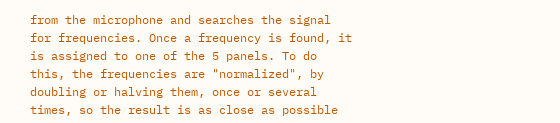from the microphone and searches the signal for frequencies. Once a frequency is found, it is assigned to one of the 5 panels. To do this, the frequencies are "normalized", by doubling or halving them, once or several times, so the result is as close as possible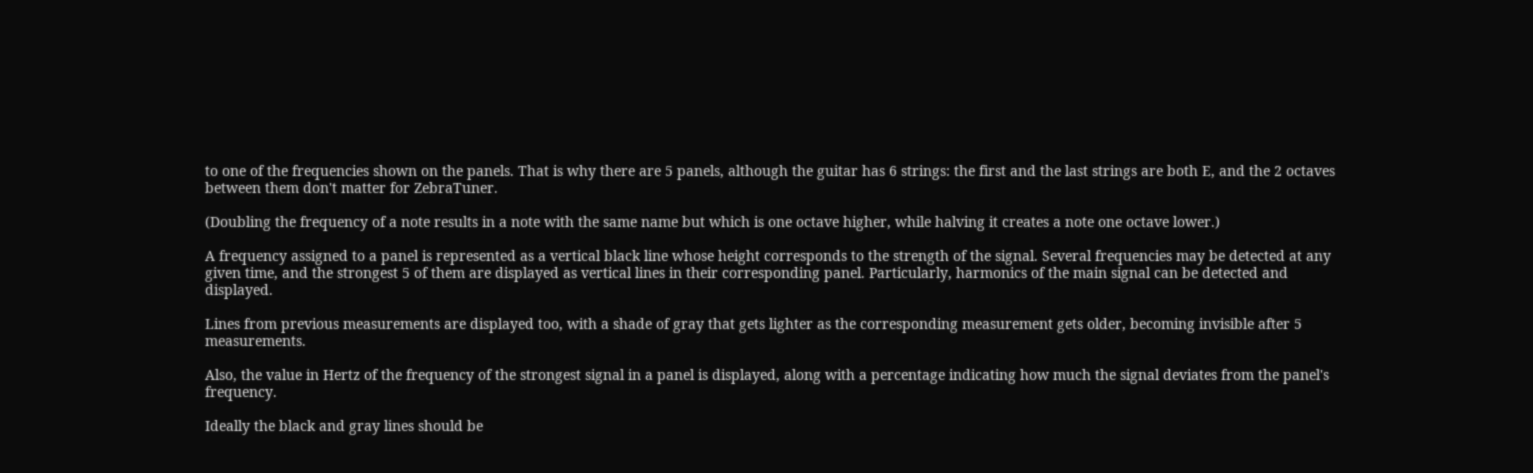to one of the frequencies shown on the panels. That is why there are 5 panels, although the guitar has 6 strings: the first and the last strings are both E, and the 2 octaves between them don't matter for ZebraTuner.

(Doubling the frequency of a note results in a note with the same name but which is one octave higher, while halving it creates a note one octave lower.)

A frequency assigned to a panel is represented as a vertical black line whose height corresponds to the strength of the signal. Several frequencies may be detected at any given time, and the strongest 5 of them are displayed as vertical lines in their corresponding panel. Particularly, harmonics of the main signal can be detected and displayed.

Lines from previous measurements are displayed too, with a shade of gray that gets lighter as the corresponding measurement gets older, becoming invisible after 5 measurements.

Also, the value in Hertz of the frequency of the strongest signal in a panel is displayed, along with a percentage indicating how much the signal deviates from the panel's frequency.

Ideally the black and gray lines should be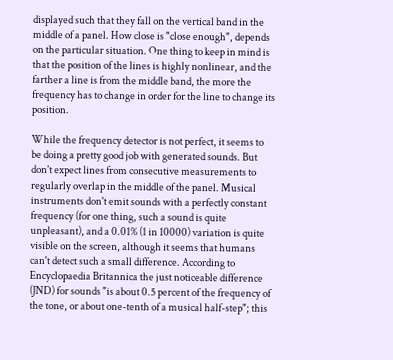displayed such that they fall on the vertical band in the middle of a panel. How close is "close enough", depends on the particular situation. One thing to keep in mind is that the position of the lines is highly nonlinear, and the farther a line is from the middle band, the more the frequency has to change in order for the line to change its position.

While the frequency detector is not perfect, it seems to be doing a pretty good job with generated sounds. But don't expect lines from consecutive measurements to regularly overlap in the middle of the panel. Musical instruments don't emit sounds with a perfectly constant frequency (for one thing, such a sound is quite unpleasant), and a 0.01% (1 in 10000) variation is quite visible on the screen, although it seems that humans can't detect such a small difference. According to
Encyclopaedia Britannica the just noticeable difference (JND) for sounds "is about 0.5 percent of the frequency of the tone, or about one-tenth of a musical half-step"; this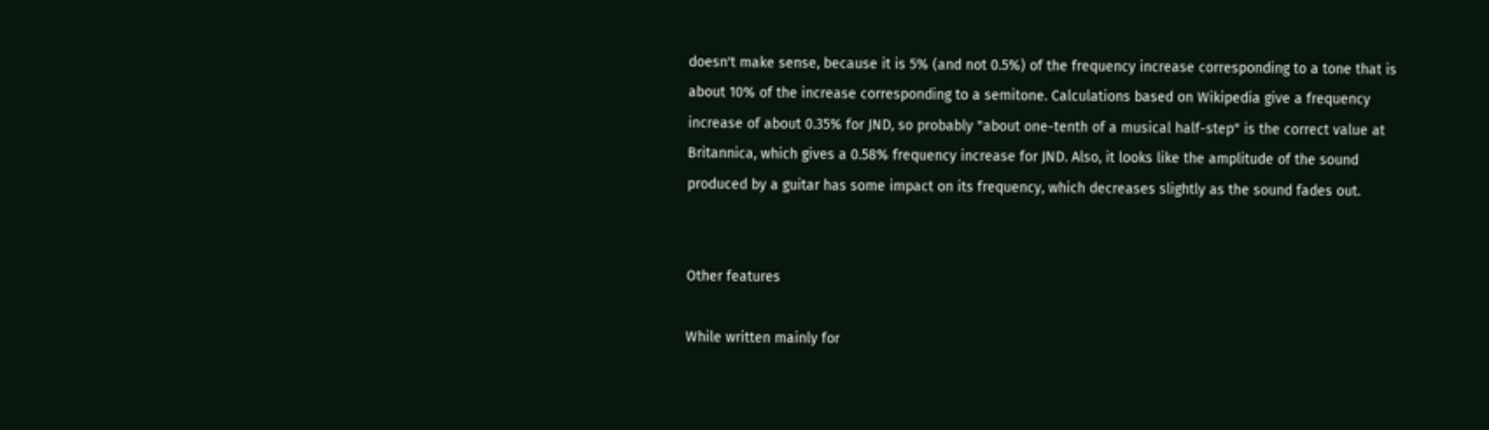doesn't make sense, because it is 5% (and not 0.5%) of the frequency increase corresponding to a tone that is about 10% of the increase corresponding to a semitone. Calculations based on Wikipedia give a frequency increase of about 0.35% for JND, so probably "about one-tenth of a musical half-step" is the correct value at Britannica, which gives a 0.58% frequency increase for JND. Also, it looks like the amplitude of the sound produced by a guitar has some impact on its frequency, which decreases slightly as the sound fades out.


Other features

While written mainly for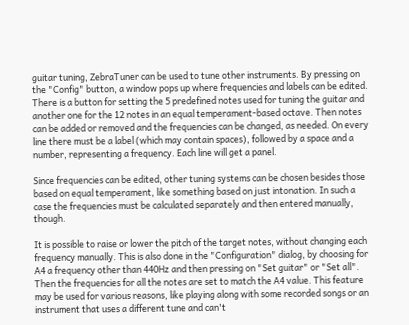guitar tuning, ZebraTuner can be used to tune other instruments. By pressing on the "Config" button, a window pops up where frequencies and labels can be edited. There is a button for setting the 5 predefined notes used for tuning the guitar and another one for the 12 notes in an equal temperament-based octave. Then notes can be added or removed and the frequencies can be changed, as needed. On every line there must be a label (which may contain spaces), followed by a space and a number, representing a frequency. Each line will get a panel.

Since frequencies can be edited, other tuning systems can be chosen besides those based on equal temperament, like something based on just intonation. In such a case the frequencies must be calculated separately and then entered manually, though.

It is possible to raise or lower the pitch of the target notes, without changing each frequency manually. This is also done in the "Configuration" dialog, by choosing for A4 a frequency other than 440Hz and then pressing on "Set guitar" or "Set all". Then the frequencies for all the notes are set to match the A4 value. This feature may be used for various reasons, like playing along with some recorded songs or an instrument that uses a different tune and can't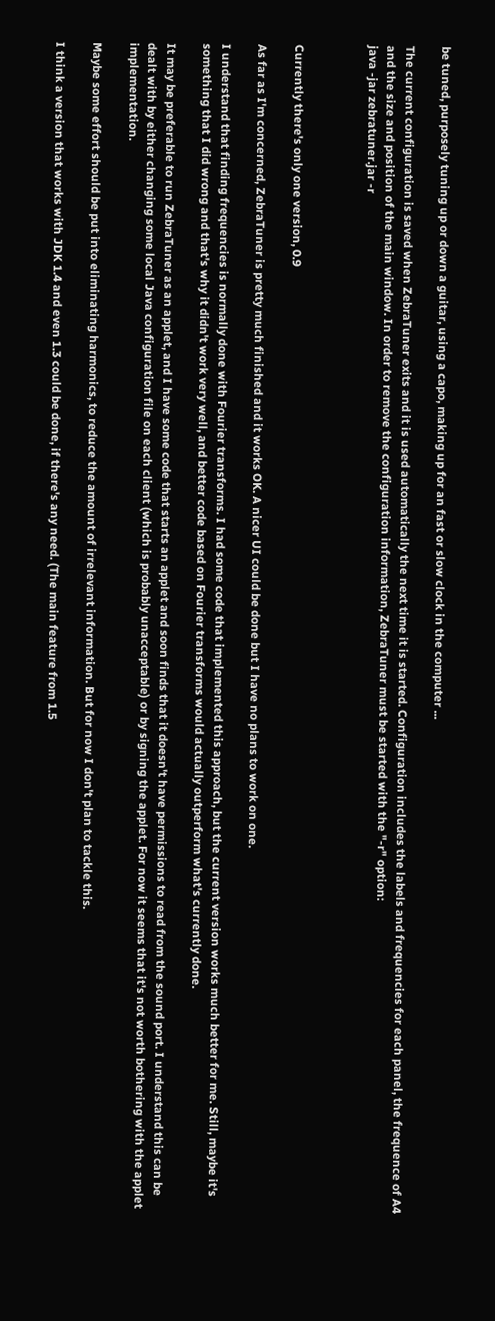be tuned, purposely tuning up or down a guitar, using a capo, making up for an fast or slow clock in the computer ...

The current configuration is saved when ZebraTuner exits and it is used automatically the next time it is started. Configuration includes the labels and frequencies for each panel, the frequence of A4 and the size and position of the main window. In order to remove the configuration information, ZebraTuner must be started with the "-r" option:
java -jar zebratuner.jar -r



Currently there's only one version, 0.9

As far as I'm concerned, ZebraTuner is pretty much finished and it works OK. A nicer UI could be done but I have no plans to work on one.

I understand that finding frequencies is normally done with Fourier transforms. I had some code that implemented this approach, but the current version works much better for me. Still, maybe it's something that I did wrong and that's why it didn't work very well, and better code based on Fourier transforms would actually outperform what's currently done.

It may be preferable to run ZebraTuner as an applet, and I have some code that starts an applet and soon finds that it doesn't have permissions to read from the sound port. I understand this can be dealt with by either changing some local Java configuration file on each client (which is probably unacceptable) or by signing the applet. For now it seems that it's not worth bothering with the applet implementation.

Maybe some effort should be put into eliminating harmonics, to reduce the amount of irrelevant information. But for now I don't plan to tackle this.

I think a version that works with JDK 1.4 and even 1.3 could be done, if there's any need. (The main feature from 1.5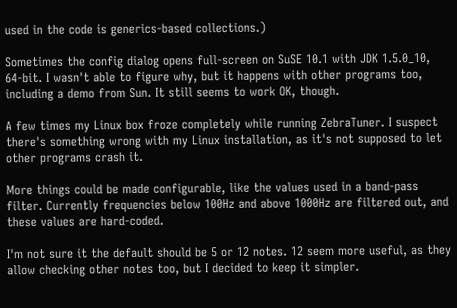used in the code is generics-based collections.)

Sometimes the config dialog opens full-screen on SuSE 10.1 with JDK 1.5.0_10, 64-bit. I wasn't able to figure why, but it happens with other programs too, including a demo from Sun. It still seems to work OK, though.

A few times my Linux box froze completely while running ZebraTuner. I suspect there's something wrong with my Linux installation, as it's not supposed to let other programs crash it.

More things could be made configurable, like the values used in a band-pass filter. Currently frequencies below 100Hz and above 1000Hz are filtered out, and these values are hard-coded.

I'm not sure it the default should be 5 or 12 notes. 12 seem more useful, as they allow checking other notes too, but I decided to keep it simpler.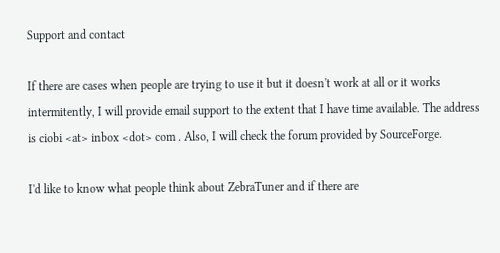Support and contact

If there are cases when people are trying to use it but it doesn't work at all or it works intermitently, I will provide email support to the extent that I have time available. The address is ciobi <at> inbox <dot> com . Also, I will check the forum provided by SourceForge.

I'd like to know what people think about ZebraTuner and if there are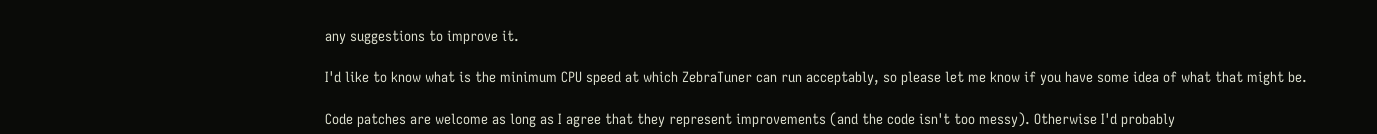any suggestions to improve it.

I'd like to know what is the minimum CPU speed at which ZebraTuner can run acceptably, so please let me know if you have some idea of what that might be.

Code patches are welcome as long as I agree that they represent improvements (and the code isn't too messy). Otherwise I'd probably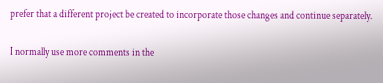prefer that a different project be created to incorporate those changes and continue separately.

I normally use more comments in the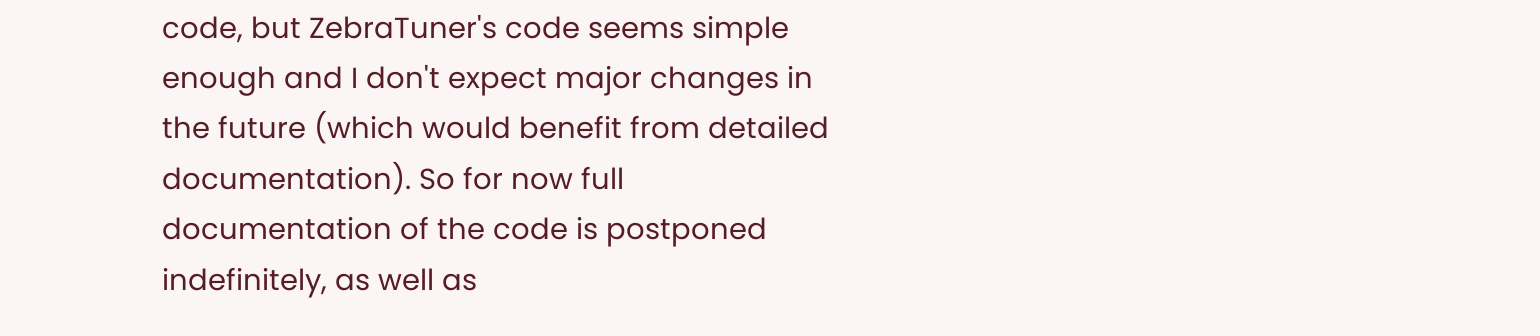code, but ZebraTuner's code seems simple enough and I don't expect major changes in the future (which would benefit from detailed documentation). So for now full documentation of the code is postponed indefinitely, as well as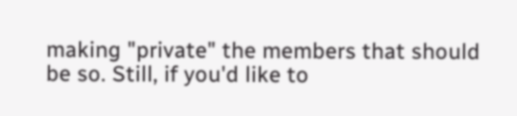making "private" the members that should be so. Still, if you'd like to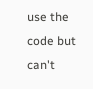use the code but can't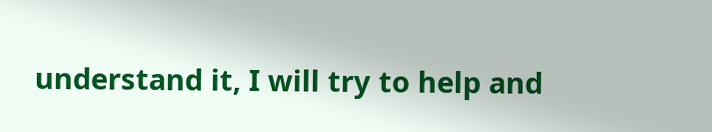understand it, I will try to help and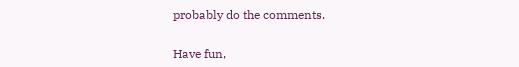probably do the comments.


Have fun,